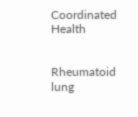Coordinated Health


Rheumatoid lung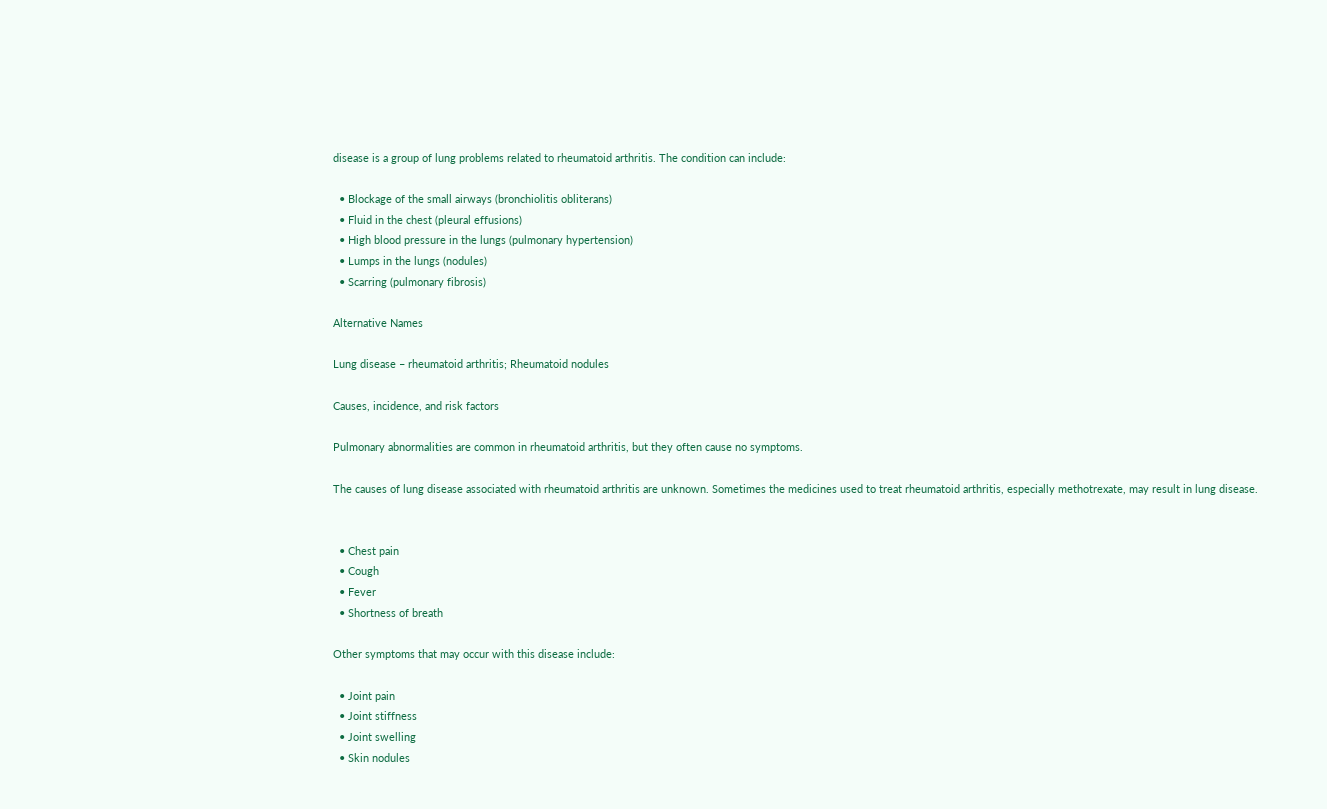disease is a group of lung problems related to rheumatoid arthritis. The condition can include:

  • Blockage of the small airways (bronchiolitis obliterans)
  • Fluid in the chest (pleural effusions)
  • High blood pressure in the lungs (pulmonary hypertension)
  • Lumps in the lungs (nodules)
  • Scarring (pulmonary fibrosis)

Alternative Names

Lung disease – rheumatoid arthritis; Rheumatoid nodules

Causes, incidence, and risk factors

Pulmonary abnormalities are common in rheumatoid arthritis, but they often cause no symptoms.

The causes of lung disease associated with rheumatoid arthritis are unknown. Sometimes the medicines used to treat rheumatoid arthritis, especially methotrexate, may result in lung disease.


  • Chest pain
  • Cough
  • Fever
  • Shortness of breath

Other symptoms that may occur with this disease include:

  • Joint pain
  • Joint stiffness
  • Joint swelling
  • Skin nodules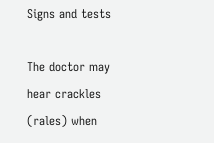Signs and tests

The doctor may hear crackles (rales) when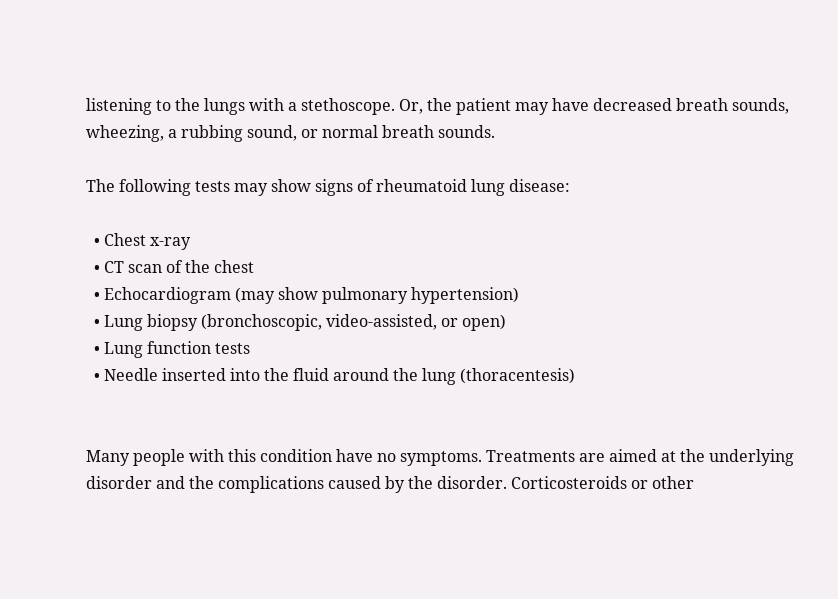listening to the lungs with a stethoscope. Or, the patient may have decreased breath sounds, wheezing, a rubbing sound, or normal breath sounds.

The following tests may show signs of rheumatoid lung disease:

  • Chest x-ray
  • CT scan of the chest
  • Echocardiogram (may show pulmonary hypertension)
  • Lung biopsy (bronchoscopic, video-assisted, or open)
  • Lung function tests
  • Needle inserted into the fluid around the lung (thoracentesis)


Many people with this condition have no symptoms. Treatments are aimed at the underlying disorder and the complications caused by the disorder. Corticosteroids or other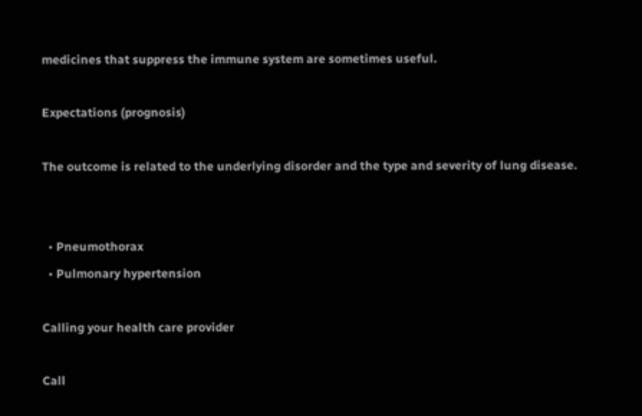medicines that suppress the immune system are sometimes useful.

Expectations (prognosis)

The outcome is related to the underlying disorder and the type and severity of lung disease.


  • Pneumothorax
  • Pulmonary hypertension

Calling your health care provider

Call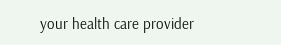your health care provider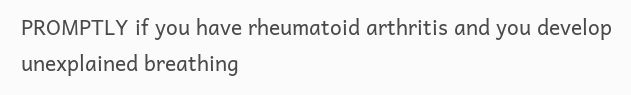PROMPTLY if you have rheumatoid arthritis and you develop unexplained breathing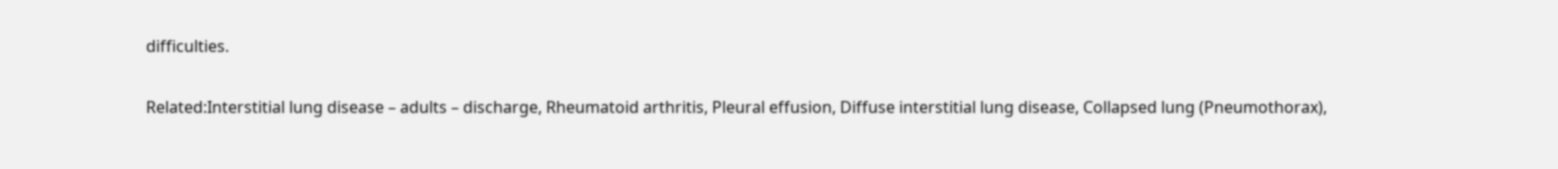difficulties.

Related:Interstitial lung disease – adults – discharge, Rheumatoid arthritis, Pleural effusion, Diffuse interstitial lung disease, Collapsed lung (Pneumothorax),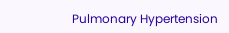Pulmonary Hypertension